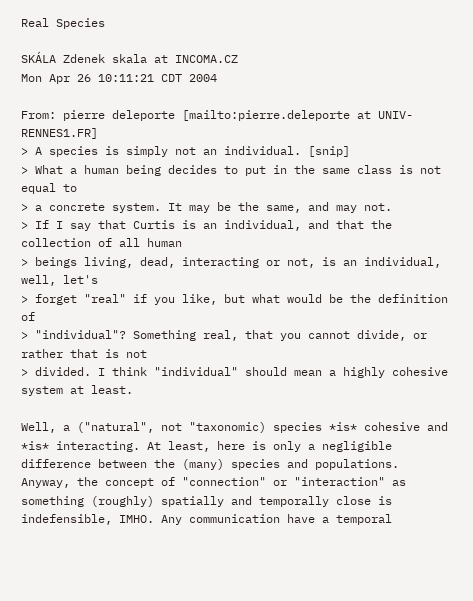Real Species

SKÁLA Zdenek skala at INCOMA.CZ
Mon Apr 26 10:11:21 CDT 2004

From: pierre deleporte [mailto:pierre.deleporte at UNIV-RENNES1.FR]
> A species is simply not an individual. [snip]
> What a human being decides to put in the same class is not equal to
> a concrete system. It may be the same, and may not.
> If I say that Curtis is an individual, and that the collection of all human
> beings living, dead, interacting or not, is an individual, well, let's
> forget "real" if you like, but what would be the definition of
> "individual"? Something real, that you cannot divide, or rather that is not
> divided. I think "individual" should mean a highly cohesive system at least.

Well, a ("natural", not "taxonomic) species *is* cohesive and *is* interacting. At least, here is only a negligible difference between the (many) species and populations. Anyway, the concept of "connection" or "interaction" as something (roughly) spatially and temporally close is indefensible, IMHO. Any communication have a temporal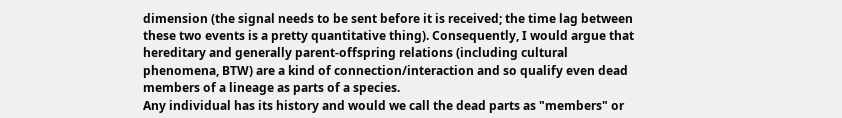dimension (the signal needs to be sent before it is received; the time lag between these two events is a pretty quantitative thing). Consequently, I would argue that hereditary and generally parent-offspring relations (including cultural phenomena, BTW) are a kind of connection/interaction and so qualify even dead members of a lineage as parts of a species.
Any individual has its history and would we call the dead parts as "members" or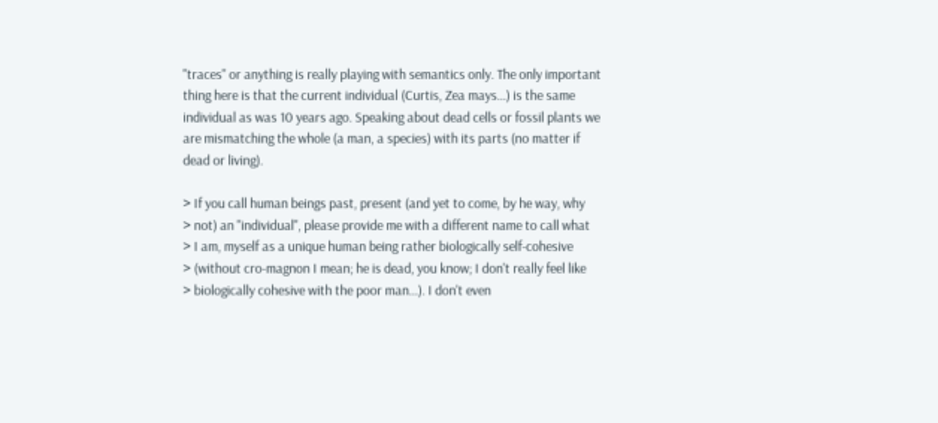"traces" or anything is really playing with semantics only. The only important thing here is that the current individual (Curtis, Zea mays...) is the same individual as was 10 years ago. Speaking about dead cells or fossil plants we are mismatching the whole (a man, a species) with its parts (no matter if dead or living).

> If you call human beings past, present (and yet to come, by he way, why
> not) an "individual", please provide me with a different name to call what
> I am, myself as a unique human being rather biologically self-cohesive
> (without cro-magnon I mean; he is dead, you know; I don't really feel like
> biologically cohesive with the poor man...). I don't even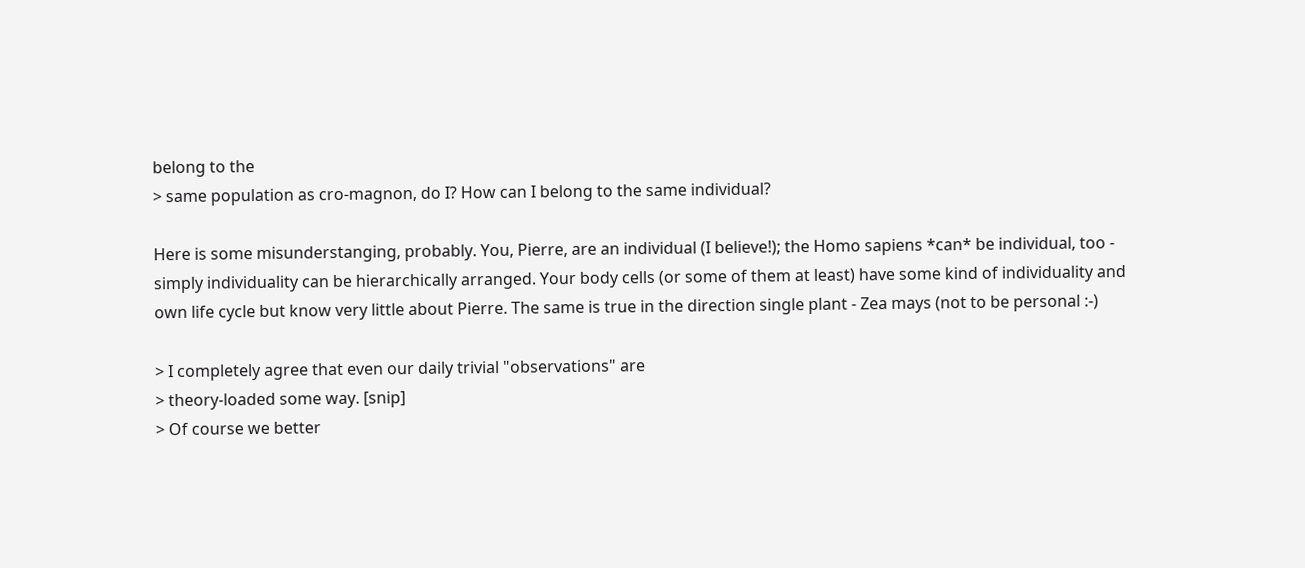belong to the
> same population as cro-magnon, do I? How can I belong to the same individual?

Here is some misunderstanging, probably. You, Pierre, are an individual (I believe!); the Homo sapiens *can* be individual, too - simply individuality can be hierarchically arranged. Your body cells (or some of them at least) have some kind of individuality and own life cycle but know very little about Pierre. The same is true in the direction single plant - Zea mays (not to be personal :-)

> I completely agree that even our daily trivial "observations" are
> theory-loaded some way. [snip]
> Of course we better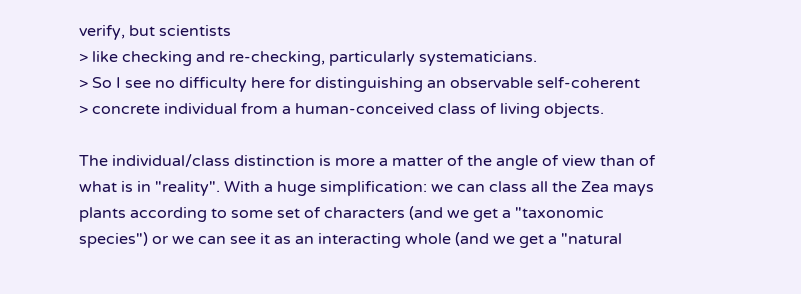verify, but scientists
> like checking and re-checking, particularly systematicians.
> So I see no difficulty here for distinguishing an observable self-coherent
> concrete individual from a human-conceived class of living objects.

The individual/class distinction is more a matter of the angle of view than of what is in "reality". With a huge simplification: we can class all the Zea mays plants according to some set of characters (and we get a "taxonomic species") or we can see it as an interacting whole (and we get a "natural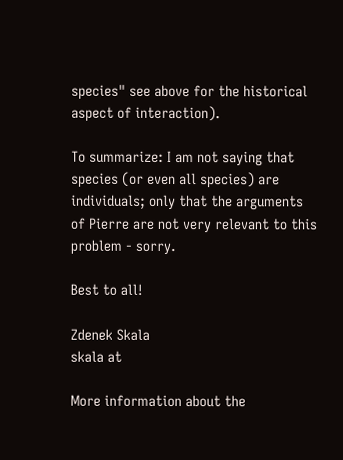species" see above for the historical aspect of interaction).

To summarize: I am not saying that species (or even all species) are individuals; only that the arguments of Pierre are not very relevant to this problem - sorry.

Best to all!

Zdenek Skala
skala at

More information about the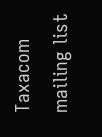Taxacom mailing list